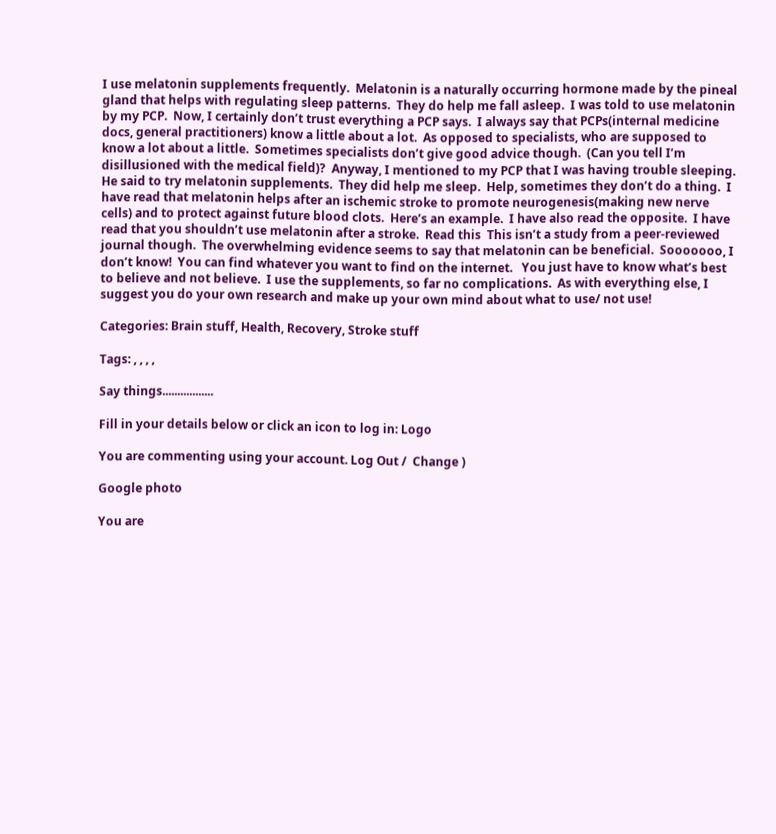I use melatonin supplements frequently.  Melatonin is a naturally occurring hormone made by the pineal gland that helps with regulating sleep patterns.  They do help me fall asleep.  I was told to use melatonin by my PCP.  Now, I certainly don’t trust everything a PCP says.  I always say that PCPs(internal medicine docs, general practitioners) know a little about a lot.  As opposed to specialists, who are supposed to know a lot about a little.  Sometimes specialists don’t give good advice though.  (Can you tell I’m disillusioned with the medical field)?  Anyway, I mentioned to my PCP that I was having trouble sleeping.  He said to try melatonin supplements.  They did help me sleep.  Help, sometimes they don’t do a thing.  I have read that melatonin helps after an ischemic stroke to promote neurogenesis(making new nerve cells) and to protect against future blood clots.  Here’s an example.  I have also read the opposite.  I have read that you shouldn’t use melatonin after a stroke.  Read this  This isn’t a study from a peer-reviewed journal though.  The overwhelming evidence seems to say that melatonin can be beneficial.  Sooooooo, I don’t know!  You can find whatever you want to find on the internet.   You just have to know what’s best to believe and not believe.  I use the supplements, so far no complications.  As with everything else, I suggest you do your own research and make up your own mind about what to use/ not use!

Categories: Brain stuff, Health, Recovery, Stroke stuff

Tags: , , , ,

Say things.................

Fill in your details below or click an icon to log in: Logo

You are commenting using your account. Log Out /  Change )

Google photo

You are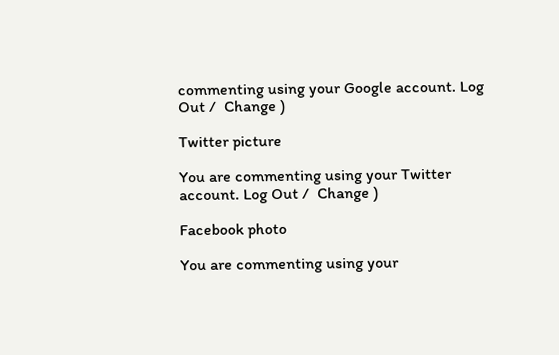commenting using your Google account. Log Out /  Change )

Twitter picture

You are commenting using your Twitter account. Log Out /  Change )

Facebook photo

You are commenting using your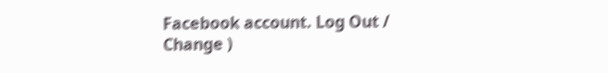Facebook account. Log Out /  Change )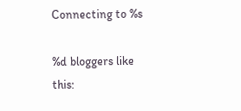Connecting to %s

%d bloggers like this: